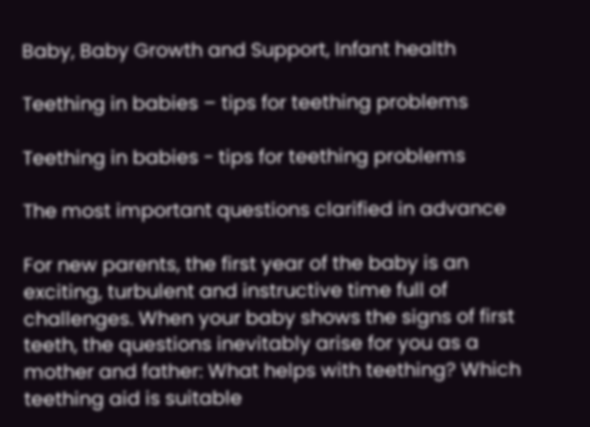Baby, Baby Growth and Support, Infant health

Teething in babies – tips for teething problems

Teething in babies - tips for teething problems

The most important questions clarified in advance

For new parents, the first year of the baby is an exciting, turbulent and instructive time full of challenges. When your baby shows the signs of first teeth, the questions inevitably arise for you as a mother and father: What helps with teething? Which teething aid is suitable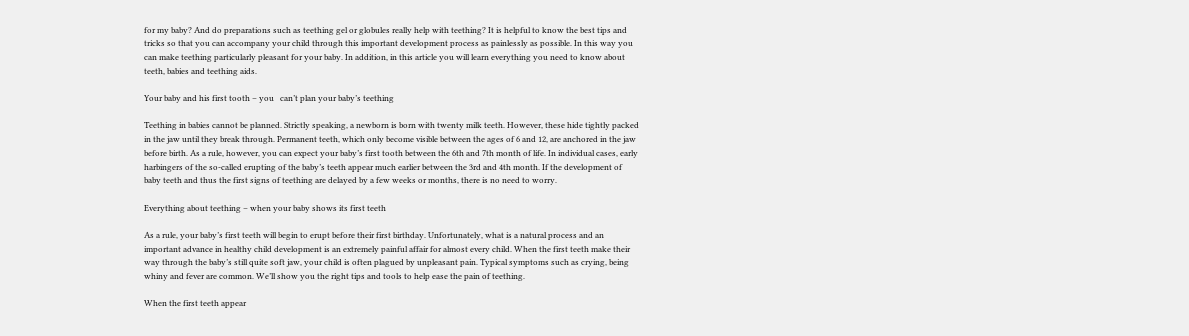for my baby? And do preparations such as teething gel or globules really help with teething? It is helpful to know the best tips and tricks so that you can accompany your child through this important development process as painlessly as possible. In this way you can make teething particularly pleasant for your baby. In addition, in this article you will learn everything you need to know about teeth, babies and teething aids.

Your baby and his first tooth – you   can’t plan your baby’s teething

Teething in babies cannot be planned. Strictly speaking, a newborn is born with twenty milk teeth. However, these hide tightly packed in the jaw until they break through. Permanent teeth, which only become visible between the ages of 6 and 12, are anchored in the jaw before birth. As a rule, however, you can expect your baby’s first tooth between the 6th and 7th month of life. In individual cases, early harbingers of the so-called erupting of the baby’s teeth appear much earlier between the 3rd and 4th month. If the development of baby teeth and thus the first signs of teething are delayed by a few weeks or months, there is no need to worry.

Everything about teething – when your baby shows its first teeth

As a rule, your baby’s first teeth will begin to erupt before their first birthday. Unfortunately, what is a natural process and an important advance in healthy child development is an extremely painful affair for almost every child. When the first teeth make their way through the baby’s still quite soft jaw, your child is often plagued by unpleasant pain. Typical symptoms such as crying, being whiny and fever are common. We’ll show you the right tips and tools to help ease the pain of teething.

When the first teeth appear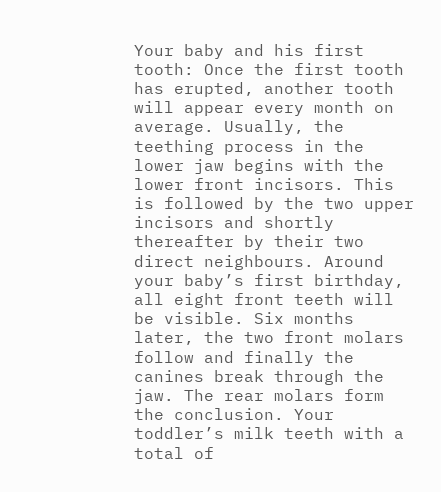Your baby and his first tooth: Once the first tooth has erupted, another tooth will appear every month on average. Usually, the teething process in the lower jaw begins with the lower front incisors. This is followed by the two upper incisors and shortly thereafter by their two direct neighbours. Around your baby’s first birthday, all eight front teeth will be visible. Six months later, the two front molars follow and finally the canines break through the jaw. The rear molars form the conclusion. Your toddler’s milk teeth with a total of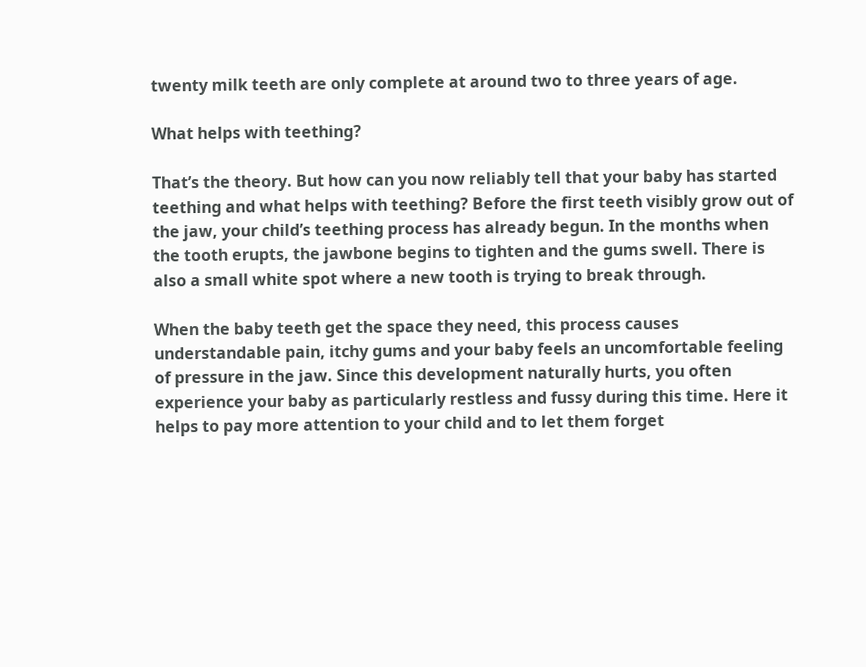twenty milk teeth are only complete at around two to three years of age.

What helps with teething?

That’s the theory. But how can you now reliably tell that your baby has started teething and what helps with teething? Before the first teeth visibly grow out of the jaw, your child’s teething process has already begun. In the months when the tooth erupts, the jawbone begins to tighten and the gums swell. There is also a small white spot where a new tooth is trying to break through.

When the baby teeth get the space they need, this process causes understandable pain, itchy gums and your baby feels an uncomfortable feeling of pressure in the jaw. Since this development naturally hurts, you often experience your baby as particularly restless and fussy during this time. Here it helps to pay more attention to your child and to let them forget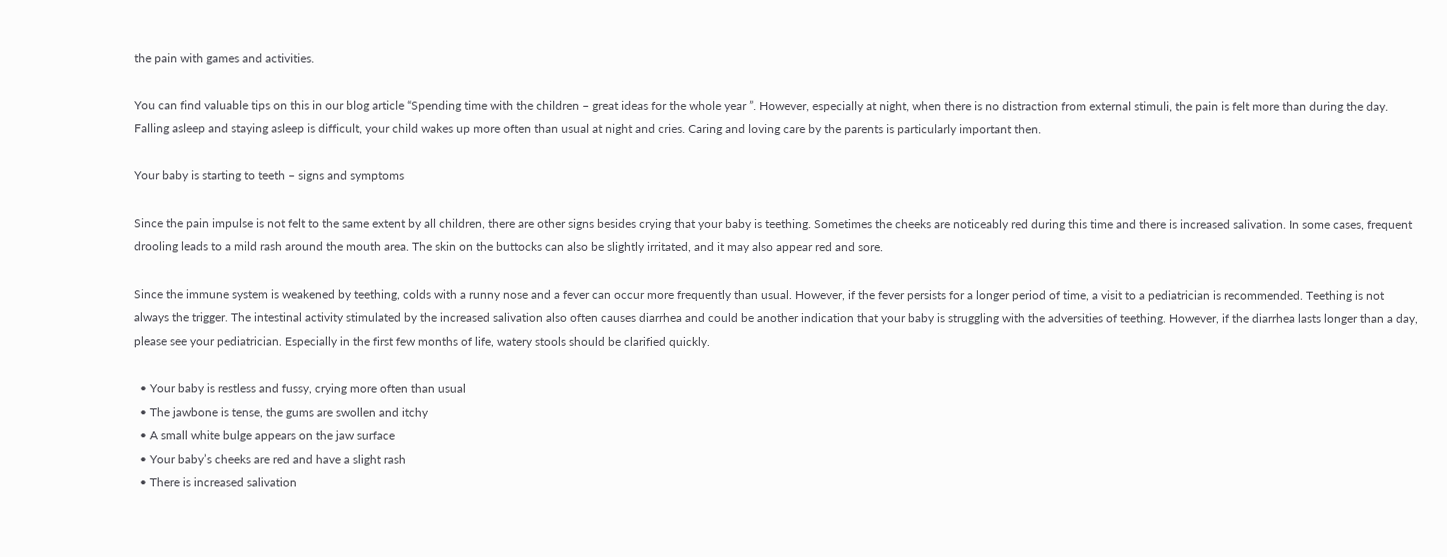the pain with games and activities.

You can find valuable tips on this in our blog article “Spending time with the children – great ideas for the whole year ”. However, especially at night, when there is no distraction from external stimuli, the pain is felt more than during the day. Falling asleep and staying asleep is difficult, your child wakes up more often than usual at night and cries. Caring and loving care by the parents is particularly important then.

Your baby is starting to teeth – signs and symptoms

Since the pain impulse is not felt to the same extent by all children, there are other signs besides crying that your baby is teething. Sometimes the cheeks are noticeably red during this time and there is increased salivation. In some cases, frequent drooling leads to a mild rash around the mouth area. The skin on the buttocks can also be slightly irritated, and it may also appear red and sore.

Since the immune system is weakened by teething, colds with a runny nose and a fever can occur more frequently than usual. However, if the fever persists for a longer period of time, a visit to a pediatrician is recommended. Teething is not always the trigger. The intestinal activity stimulated by the increased salivation also often causes diarrhea and could be another indication that your baby is struggling with the adversities of teething. However, if the diarrhea lasts longer than a day, please see your pediatrician. Especially in the first few months of life, watery stools should be clarified quickly.

  • Your baby is restless and fussy, crying more often than usual
  • The jawbone is tense, the gums are swollen and itchy
  • A small white bulge appears on the jaw surface
  • Your baby’s cheeks are red and have a slight rash
  • There is increased salivation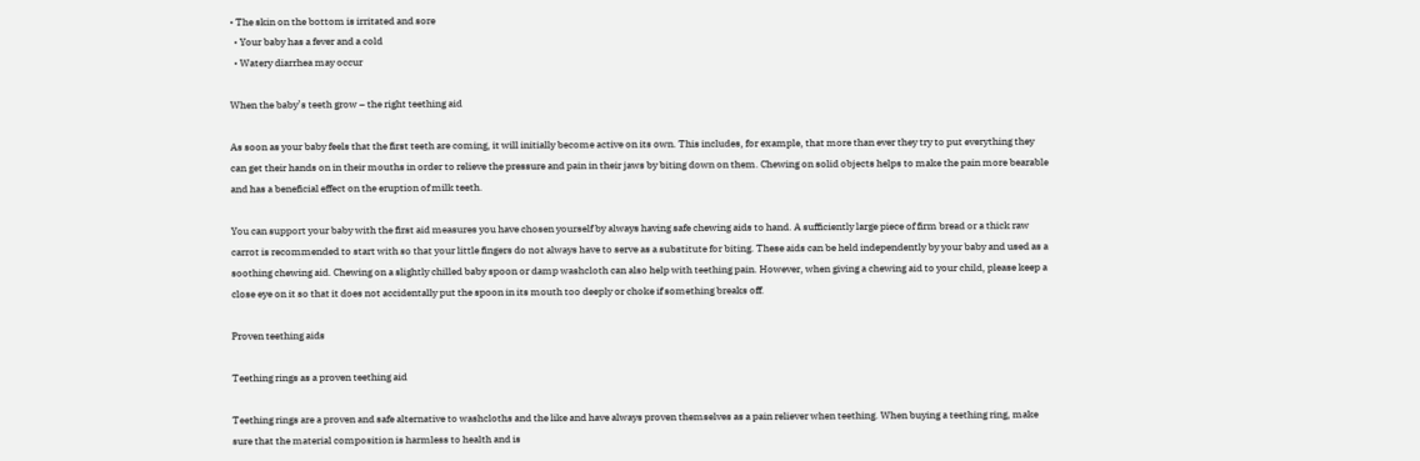• The skin on the bottom is irritated and sore
  • Your baby has a fever and a cold
  • Watery diarrhea may occur

When the baby’s teeth grow – the right teething aid

As soon as your baby feels that the first teeth are coming, it will initially become active on its own. This includes, for example, that more than ever they try to put everything they can get their hands on in their mouths in order to relieve the pressure and pain in their jaws by biting down on them. Chewing on solid objects helps to make the pain more bearable and has a beneficial effect on the eruption of milk teeth.

You can support your baby with the first aid measures you have chosen yourself by always having safe chewing aids to hand. A sufficiently large piece of firm bread or a thick raw carrot is recommended to start with so that your little fingers do not always have to serve as a substitute for biting. These aids can be held independently by your baby and used as a soothing chewing aid. Chewing on a slightly chilled baby spoon or damp washcloth can also help with teething pain. However, when giving a chewing aid to your child, please keep a close eye on it so that it does not accidentally put the spoon in its mouth too deeply or choke if something breaks off.

Proven teething aids

Teething rings as a proven teething aid

Teething rings are a proven and safe alternative to washcloths and the like and have always proven themselves as a pain reliever when teething. When buying a teething ring, make sure that the material composition is harmless to health and is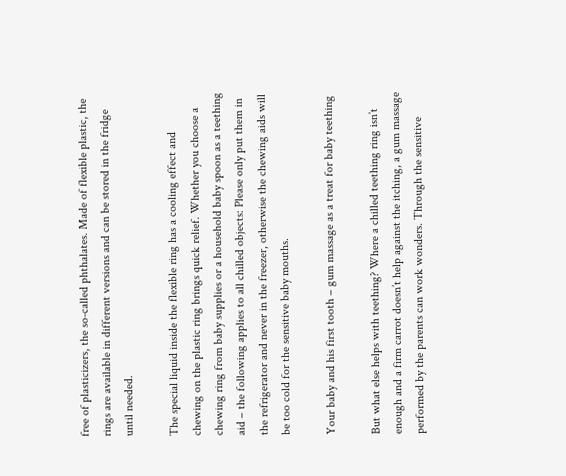free of plasticizers, the so-called phthalates. Made of flexible plastic, the rings are available in different versions and can be stored in the fridge until needed.

The special liquid inside the flexible ring has a cooling effect and chewing on the plastic ring brings quick relief. Whether you choose a chewing ring from baby supplies or a household baby spoon as a teething aid – the following applies to all chilled objects: Please only put them in the refrigerator and never in the freezer, otherwise the chewing aids will be too cold for the sensitive baby mouths.

Your baby and his first tooth – gum massage as a treat for baby teething

But what else helps with teething? Where a chilled teething ring isn’t enough and a firm carrot doesn’t help against the itching, a gum massage performed by the parents can work wonders. Through the sensitive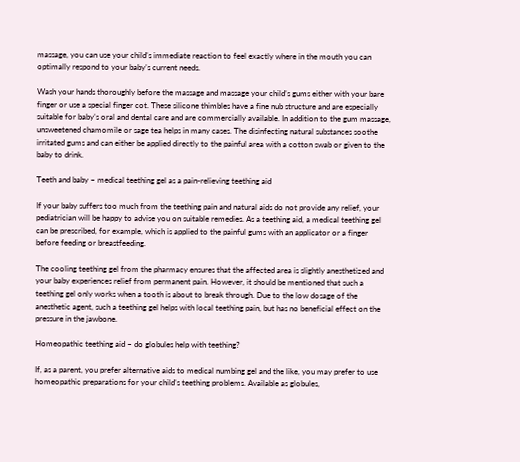massage, you can use your child’s immediate reaction to feel exactly where in the mouth you can optimally respond to your baby’s current needs.

Wash your hands thoroughly before the massage and massage your child’s gums either with your bare finger or use a special finger cot. These silicone thimbles have a fine nub structure and are especially suitable for baby’s oral and dental care and are commercially available. In addition to the gum massage, unsweetened chamomile or sage tea helps in many cases. The disinfecting natural substances soothe irritated gums and can either be applied directly to the painful area with a cotton swab or given to the baby to drink.

Teeth and baby – medical teething gel as a pain-relieving teething aid

If your baby suffers too much from the teething pain and natural aids do not provide any relief, your pediatrician will be happy to advise you on suitable remedies. As a teething aid, a medical teething gel can be prescribed, for example, which is applied to the painful gums with an applicator or a finger before feeding or breastfeeding.

The cooling teething gel from the pharmacy ensures that the affected area is slightly anesthetized and your baby experiences relief from permanent pain. However, it should be mentioned that such a teething gel only works when a tooth is about to break through. Due to the low dosage of the anesthetic agent, such a teething gel helps with local teething pain, but has no beneficial effect on the pressure in the jawbone.

Homeopathic teething aid – do globules help with teething?

If, as a parent, you prefer alternative aids to medical numbing gel and the like, you may prefer to use homeopathic preparations for your child’s teething problems. Available as globules,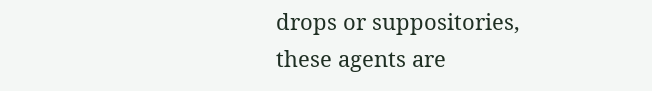drops or suppositories, these agents are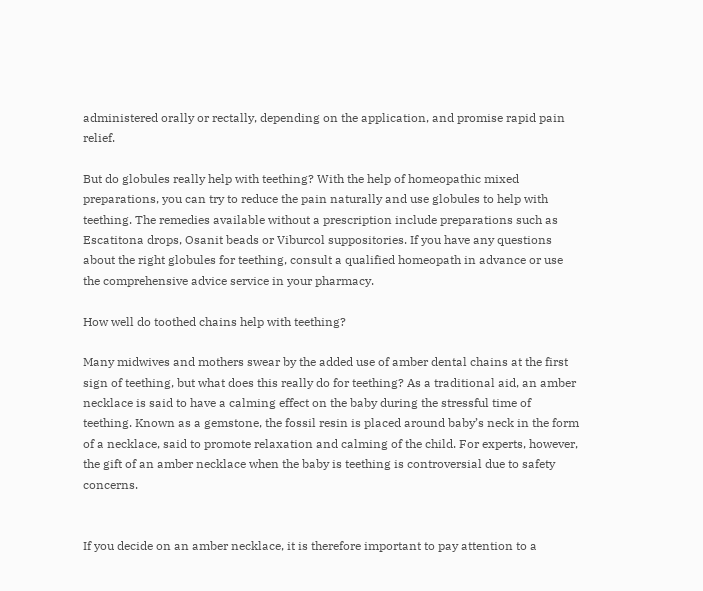administered orally or rectally, depending on the application, and promise rapid pain relief.

But do globules really help with teething? With the help of homeopathic mixed preparations, you can try to reduce the pain naturally and use globules to help with teething. The remedies available without a prescription include preparations such as Escatitona drops, Osanit beads or Viburcol suppositories. If you have any questions about the right globules for teething, consult a qualified homeopath in advance or use the comprehensive advice service in your pharmacy.

How well do toothed chains help with teething?

Many midwives and mothers swear by the added use of amber dental chains at the first sign of teething, but what does this really do for teething? As a traditional aid, an amber necklace is said to have a calming effect on the baby during the stressful time of teething. Known as a gemstone, the fossil resin is placed around baby’s neck in the form of a necklace, said to promote relaxation and calming of the child. For experts, however, the gift of an amber necklace when the baby is teething is controversial due to safety concerns.


If you decide on an amber necklace, it is therefore important to pay attention to a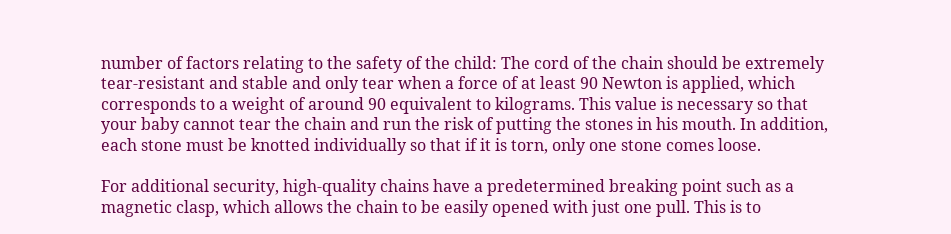number of factors relating to the safety of the child: The cord of the chain should be extremely tear-resistant and stable and only tear when a force of at least 90 Newton is applied, which corresponds to a weight of around 90 equivalent to kilograms. This value is necessary so that your baby cannot tear the chain and run the risk of putting the stones in his mouth. In addition, each stone must be knotted individually so that if it is torn, only one stone comes loose.

For additional security, high-quality chains have a predetermined breaking point such as a magnetic clasp, which allows the chain to be easily opened with just one pull. This is to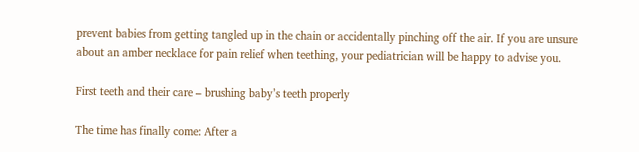prevent babies from getting tangled up in the chain or accidentally pinching off the air. If you are unsure about an amber necklace for pain relief when teething, your pediatrician will be happy to advise you.

First teeth and their care – brushing baby’s teeth properly

The time has finally come: After a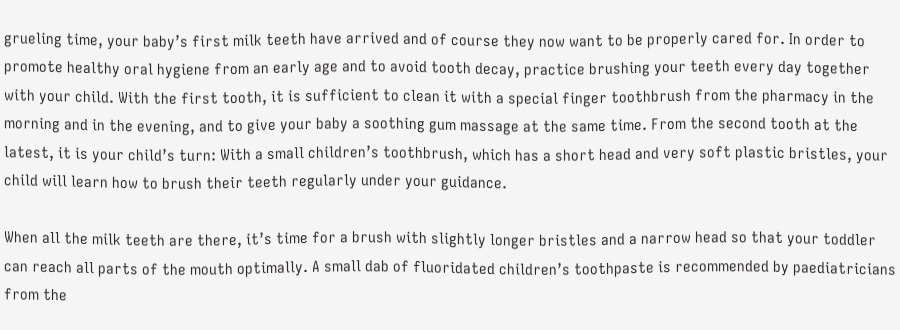grueling time, your baby’s first milk teeth have arrived and of course they now want to be properly cared for. In order to promote healthy oral hygiene from an early age and to avoid tooth decay, practice brushing your teeth every day together with your child. With the first tooth, it is sufficient to clean it with a special finger toothbrush from the pharmacy in the morning and in the evening, and to give your baby a soothing gum massage at the same time. From the second tooth at the latest, it is your child’s turn: With a small children’s toothbrush, which has a short head and very soft plastic bristles, your child will learn how to brush their teeth regularly under your guidance.

When all the milk teeth are there, it’s time for a brush with slightly longer bristles and a narrow head so that your toddler can reach all parts of the mouth optimally. A small dab of fluoridated children’s toothpaste is recommended by paediatricians from the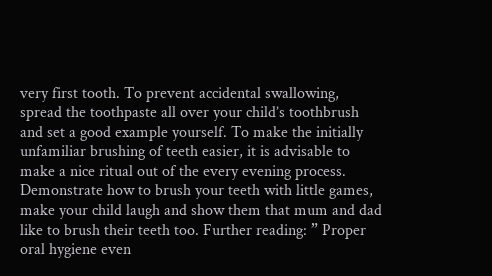very first tooth. To prevent accidental swallowing, spread the toothpaste all over your child’s toothbrush and set a good example yourself. To make the initially unfamiliar brushing of teeth easier, it is advisable to make a nice ritual out of the every evening process. Demonstrate how to brush your teeth with little games, make your child laugh and show them that mum and dad like to brush their teeth too. Further reading: ” Proper oral hygiene even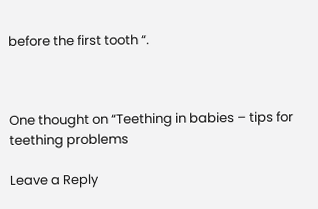before the first tooth “.



One thought on “Teething in babies – tips for teething problems

Leave a Reply